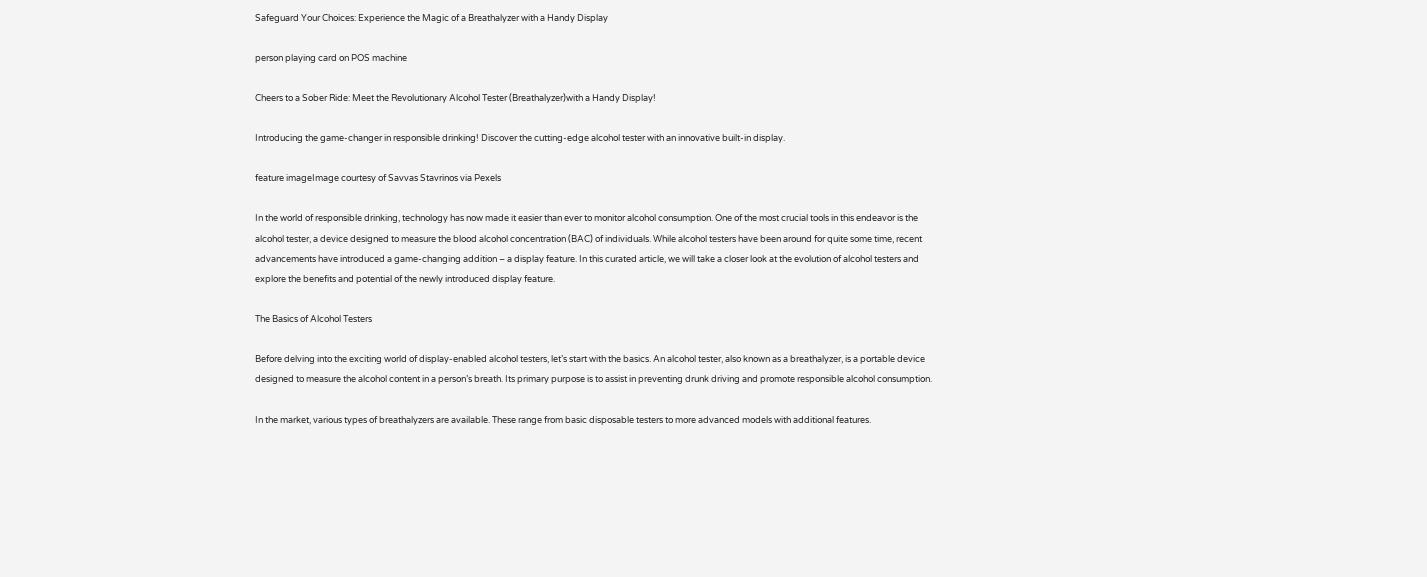Safeguard Your Choices: Experience the Magic of a Breathalyzer with a Handy Display

person playing card on POS machine

Cheers to a Sober Ride: Meet the Revolutionary Alcohol Tester (Breathalyzer)with a Handy Display!

Introducing the game-changer in responsible drinking! Discover the cutting-edge alcohol tester with an innovative built-in display.

feature imageImage courtesy of Savvas Stavrinos via Pexels

In the world of responsible drinking, technology has now made it easier than ever to monitor alcohol consumption. One of the most crucial tools in this endeavor is the alcohol tester, a device designed to measure the blood alcohol concentration (BAC) of individuals. While alcohol testers have been around for quite some time, recent advancements have introduced a game-changing addition – a display feature. In this curated article, we will take a closer look at the evolution of alcohol testers and explore the benefits and potential of the newly introduced display feature.

The Basics of Alcohol Testers

Before delving into the exciting world of display-enabled alcohol testers, let’s start with the basics. An alcohol tester, also known as a breathalyzer, is a portable device designed to measure the alcohol content in a person’s breath. Its primary purpose is to assist in preventing drunk driving and promote responsible alcohol consumption.

In the market, various types of breathalyzers are available. These range from basic disposable testers to more advanced models with additional features.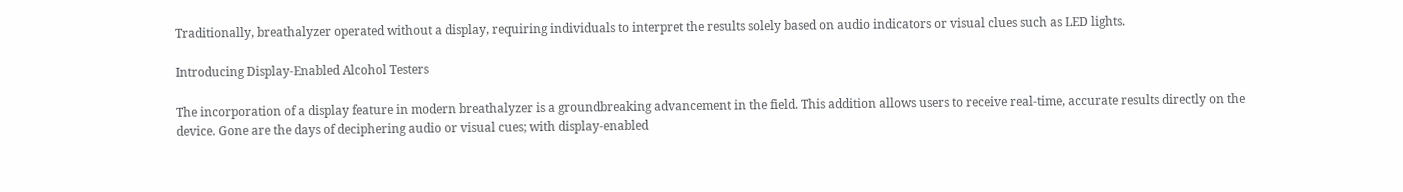Traditionally, breathalyzer operated without a display, requiring individuals to interpret the results solely based on audio indicators or visual clues such as LED lights.

Introducing Display-Enabled Alcohol Testers

The incorporation of a display feature in modern breathalyzer is a groundbreaking advancement in the field. This addition allows users to receive real-time, accurate results directly on the device. Gone are the days of deciphering audio or visual cues; with display-enabled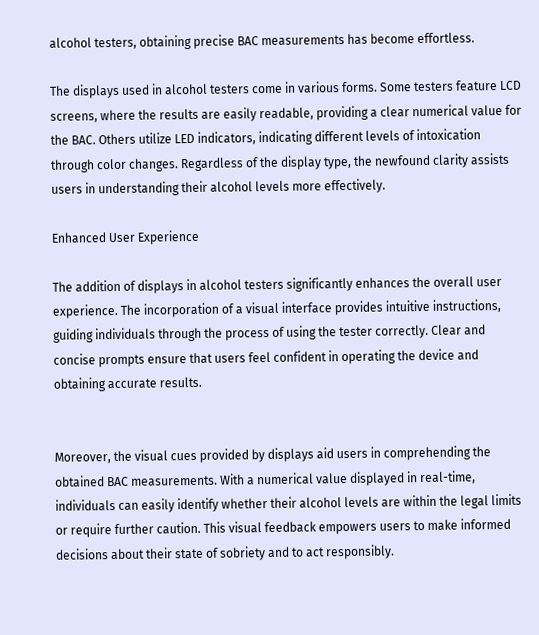alcohol testers, obtaining precise BAC measurements has become effortless.

The displays used in alcohol testers come in various forms. Some testers feature LCD screens, where the results are easily readable, providing a clear numerical value for the BAC. Others utilize LED indicators, indicating different levels of intoxication through color changes. Regardless of the display type, the newfound clarity assists users in understanding their alcohol levels more effectively.

Enhanced User Experience

The addition of displays in alcohol testers significantly enhances the overall user experience. The incorporation of a visual interface provides intuitive instructions, guiding individuals through the process of using the tester correctly. Clear and concise prompts ensure that users feel confident in operating the device and obtaining accurate results.


Moreover, the visual cues provided by displays aid users in comprehending the obtained BAC measurements. With a numerical value displayed in real-time, individuals can easily identify whether their alcohol levels are within the legal limits or require further caution. This visual feedback empowers users to make informed decisions about their state of sobriety and to act responsibly.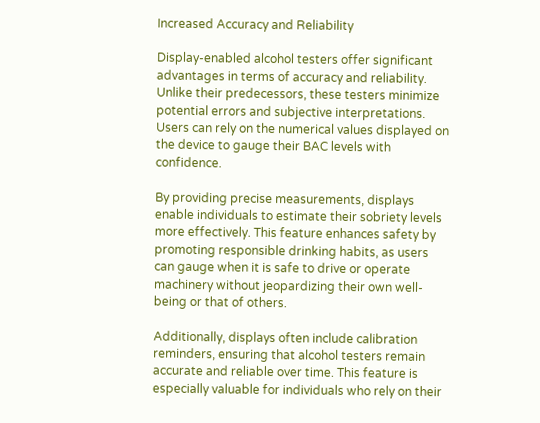Increased Accuracy and Reliability

Display-enabled alcohol testers offer significant advantages in terms of accuracy and reliability. Unlike their predecessors, these testers minimize potential errors and subjective interpretations. Users can rely on the numerical values displayed on the device to gauge their BAC levels with confidence.

By providing precise measurements, displays enable individuals to estimate their sobriety levels more effectively. This feature enhances safety by promoting responsible drinking habits, as users can gauge when it is safe to drive or operate machinery without jeopardizing their own well-being or that of others.

Additionally, displays often include calibration reminders, ensuring that alcohol testers remain accurate and reliable over time. This feature is especially valuable for individuals who rely on their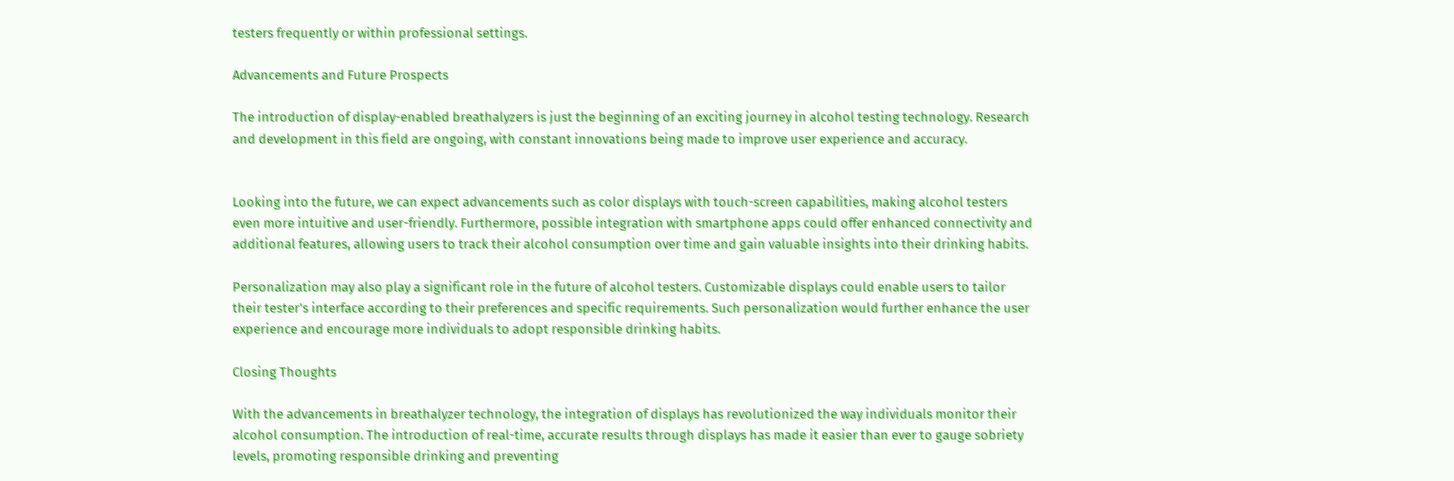testers frequently or within professional settings.

Advancements and Future Prospects

The introduction of display-enabled breathalyzers is just the beginning of an exciting journey in alcohol testing technology. Research and development in this field are ongoing, with constant innovations being made to improve user experience and accuracy.


Looking into the future, we can expect advancements such as color displays with touch-screen capabilities, making alcohol testers even more intuitive and user-friendly. Furthermore, possible integration with smartphone apps could offer enhanced connectivity and additional features, allowing users to track their alcohol consumption over time and gain valuable insights into their drinking habits.

Personalization may also play a significant role in the future of alcohol testers. Customizable displays could enable users to tailor their tester’s interface according to their preferences and specific requirements. Such personalization would further enhance the user experience and encourage more individuals to adopt responsible drinking habits.

Closing Thoughts

With the advancements in breathalyzer technology, the integration of displays has revolutionized the way individuals monitor their alcohol consumption. The introduction of real-time, accurate results through displays has made it easier than ever to gauge sobriety levels, promoting responsible drinking and preventing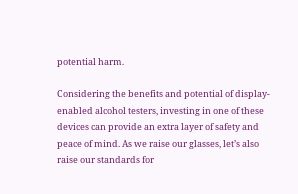potential harm.

Considering the benefits and potential of display-enabled alcohol testers, investing in one of these devices can provide an extra layer of safety and peace of mind. As we raise our glasses, let’s also raise our standards for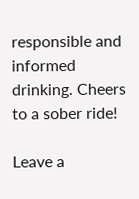responsible and informed drinking. Cheers to a sober ride!

Leave a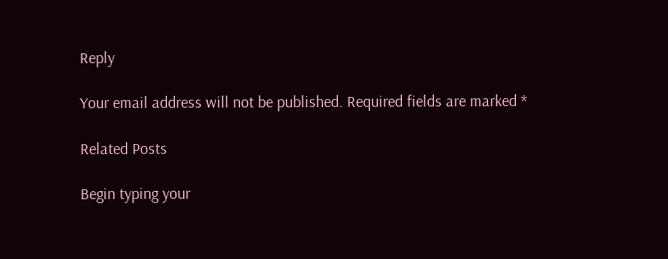Reply

Your email address will not be published. Required fields are marked *

Related Posts

Begin typing your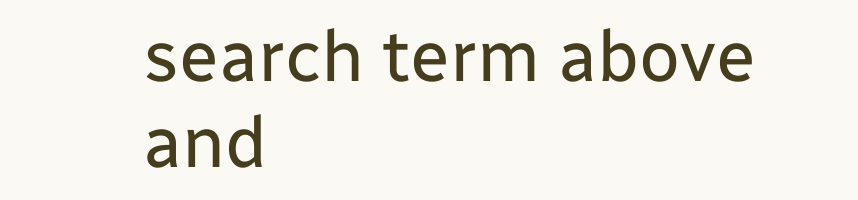search term above and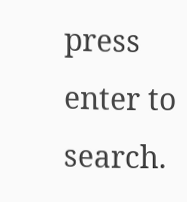press enter to search.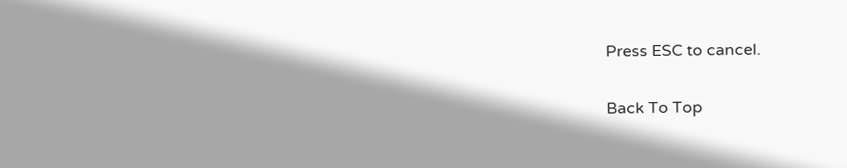Press ESC to cancel.

Back To Top